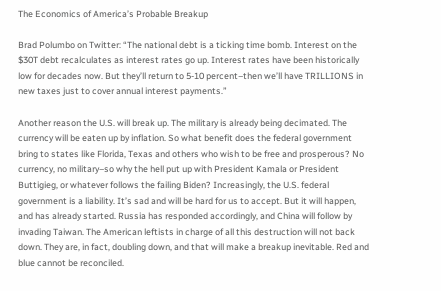The Economics of America’s Probable Breakup

Brad Polumbo on Twitter: “The national debt is a ticking time bomb. Interest on the $30T debt recalculates as interest rates go up. Interest rates have been historically low for decades now. But they’ll return to 5-10 percent–then we’ll have TRILLIONS in new taxes just to cover annual interest payments.”

Another reason the U.S. will break up. The military is already being decimated. The currency will be eaten up by inflation. So what benefit does the federal government bring to states like Florida, Texas and others who wish to be free and prosperous? No currency, no military–so why the hell put up with President Kamala or President Buttigieg, or whatever follows the failing Biden? Increasingly, the U.S. federal government is a liability. It’s sad and will be hard for us to accept. But it will happen, and has already started. Russia has responded accordingly, and China will follow by invading Taiwan. The American leftists in charge of all this destruction will not back down. They are, in fact, doubling down, and that will make a breakup inevitable. Red and blue cannot be reconciled.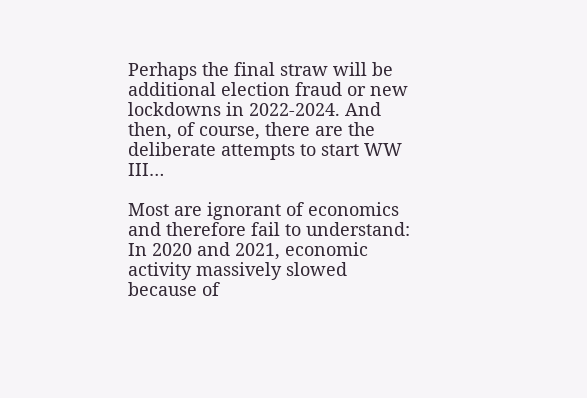Perhaps the final straw will be additional election fraud or new lockdowns in 2022-2024. And then, of course, there are the deliberate attempts to start WW III…

Most are ignorant of economics and therefore fail to understand: In 2020 and 2021, economic activity massively slowed because of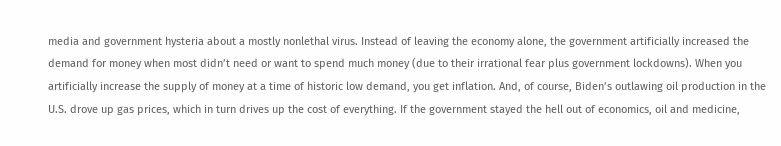media and government hysteria about a mostly nonlethal virus. Instead of leaving the economy alone, the government artificially increased the demand for money when most didn’t need or want to spend much money (due to their irrational fear plus government lockdowns). When you artificially increase the supply of money at a time of historic low demand, you get inflation. And, of course, Biden’s outlawing oil production in the U.S. drove up gas prices, which in turn drives up the cost of everything. If the government stayed the hell out of economics, oil and medicine,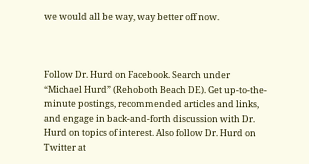we would all be way, way better off now.



Follow Dr. Hurd on Facebook. Search under “Michael Hurd” (Rehoboth Beach DE). Get up-to-the-minute postings, recommended articles and links, and engage in back-and-forth discussion with Dr. Hurd on topics of interest. Also follow Dr. Hurd on Twitter at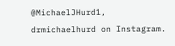@MichaelJHurd1, drmichaelhurd on Instagram.